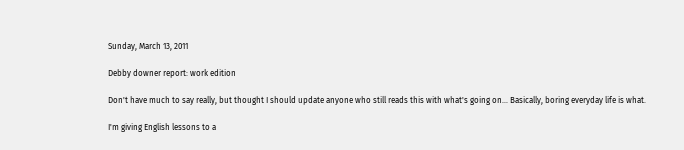Sunday, March 13, 2011

Debby downer report: work edition

Don't have much to say really, but thought I should update anyone who still reads this with what's going on... Basically, boring everyday life is what.

I'm giving English lessons to a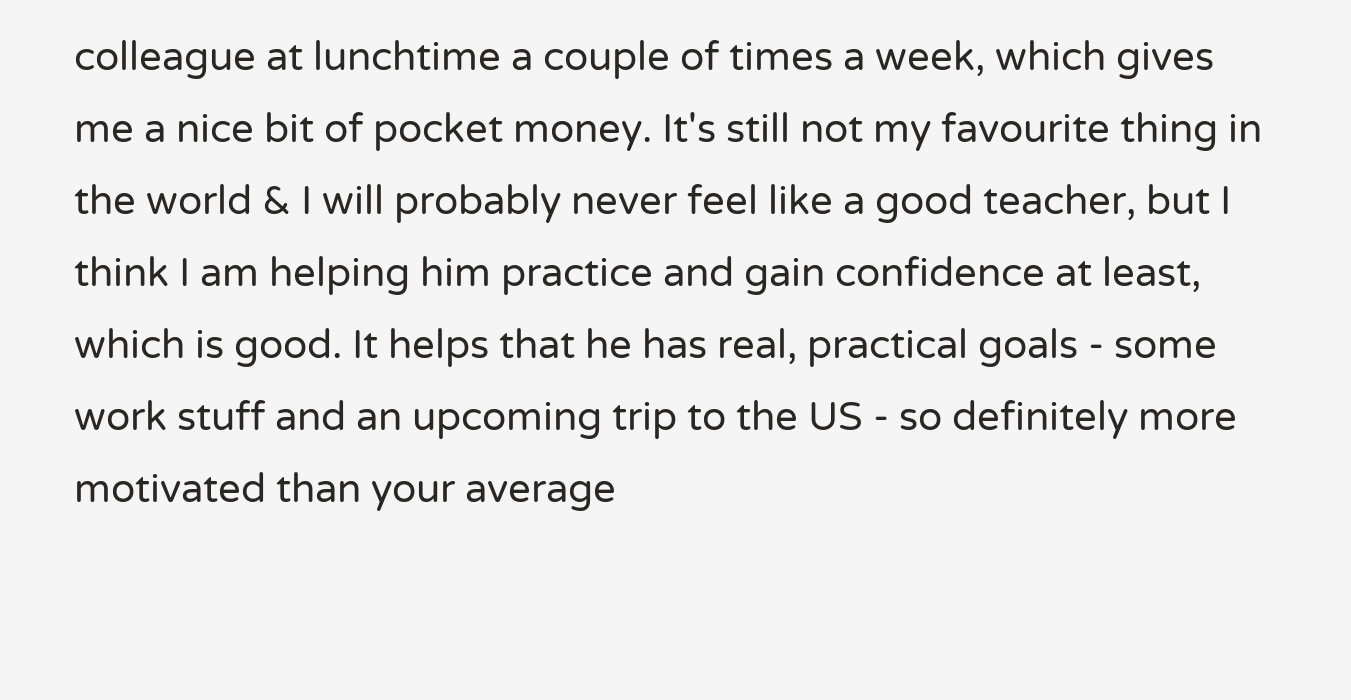colleague at lunchtime a couple of times a week, which gives me a nice bit of pocket money. It's still not my favourite thing in the world & I will probably never feel like a good teacher, but I think I am helping him practice and gain confidence at least, which is good. It helps that he has real, practical goals - some work stuff and an upcoming trip to the US - so definitely more motivated than your average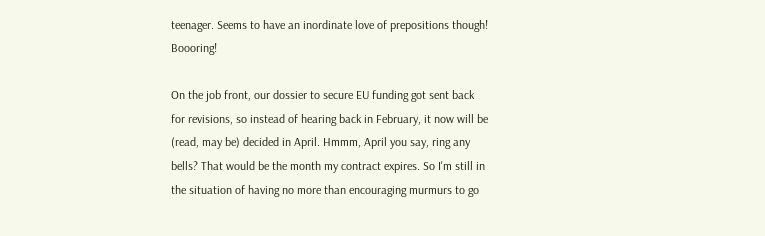teenager. Seems to have an inordinate love of prepositions though! Boooring!

On the job front, our dossier to secure EU funding got sent back for revisions, so instead of hearing back in February, it now will be (read, may be) decided in April. Hmmm, April you say, ring any bells? That would be the month my contract expires. So I'm still in the situation of having no more than encouraging murmurs to go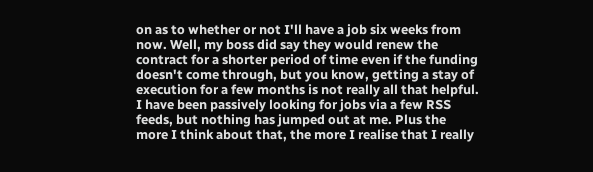on as to whether or not I'll have a job six weeks from now. Well, my boss did say they would renew the contract for a shorter period of time even if the funding doesn't come through, but you know, getting a stay of execution for a few months is not really all that helpful. I have been passively looking for jobs via a few RSS feeds, but nothing has jumped out at me. Plus the more I think about that, the more I realise that I really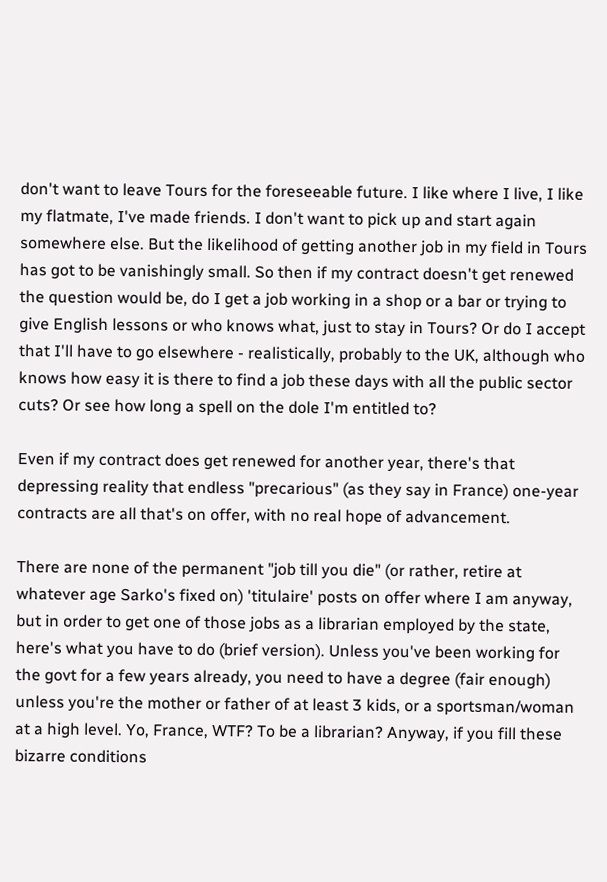don't want to leave Tours for the foreseeable future. I like where I live, I like my flatmate, I've made friends. I don't want to pick up and start again somewhere else. But the likelihood of getting another job in my field in Tours has got to be vanishingly small. So then if my contract doesn't get renewed the question would be, do I get a job working in a shop or a bar or trying to give English lessons or who knows what, just to stay in Tours? Or do I accept that I'll have to go elsewhere - realistically, probably to the UK, although who knows how easy it is there to find a job these days with all the public sector cuts? Or see how long a spell on the dole I'm entitled to?

Even if my contract does get renewed for another year, there's that depressing reality that endless "precarious" (as they say in France) one-year contracts are all that's on offer, with no real hope of advancement.

There are none of the permanent "job till you die" (or rather, retire at whatever age Sarko's fixed on) 'titulaire' posts on offer where I am anyway, but in order to get one of those jobs as a librarian employed by the state, here's what you have to do (brief version). Unless you've been working for the govt for a few years already, you need to have a degree (fair enough) unless you're the mother or father of at least 3 kids, or a sportsman/woman at a high level. Yo, France, WTF? To be a librarian? Anyway, if you fill these bizarre conditions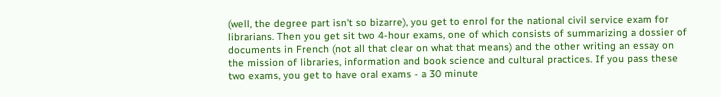(well, the degree part isn't so bizarre), you get to enrol for the national civil service exam for librarians. Then you get sit two 4-hour exams, one of which consists of summarizing a dossier of documents in French (not all that clear on what that means) and the other writing an essay on the mission of libraries, information and book science and cultural practices. If you pass these two exams, you get to have oral exams - a 30 minute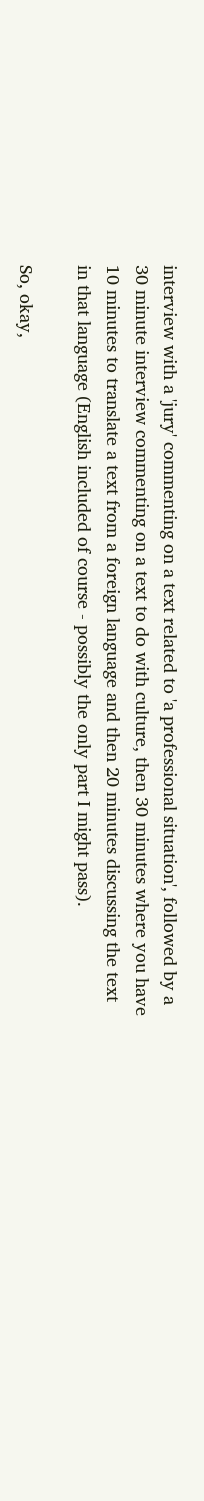interview with a 'jury' commenting on a text related to 'a professional situation', followed by a 30 minute interview commenting on a text to do with culture, then 30 minutes where you have 10 minutes to translate a text from a foreign language and then 20 minutes discussing the text in that language (English included of course - possibly the only part I might pass).

So, okay,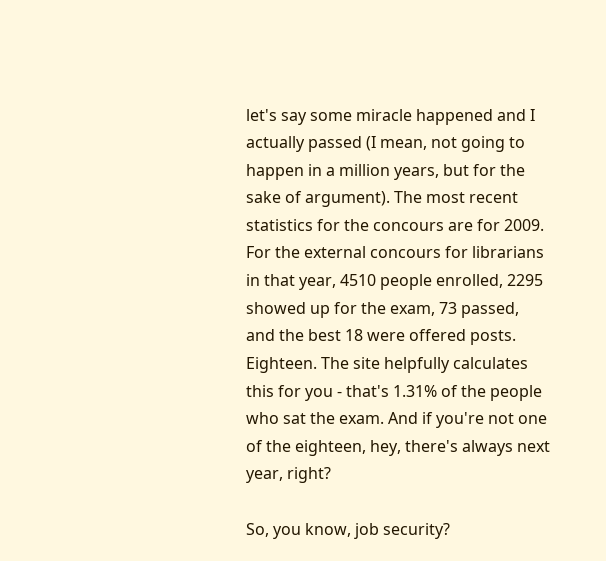let's say some miracle happened and I actually passed (I mean, not going to happen in a million years, but for the sake of argument). The most recent statistics for the concours are for 2009. For the external concours for librarians in that year, 4510 people enrolled, 2295 showed up for the exam, 73 passed, and the best 18 were offered posts. Eighteen. The site helpfully calculates this for you - that's 1.31% of the people who sat the exam. And if you're not one of the eighteen, hey, there's always next year, right?

So, you know, job security?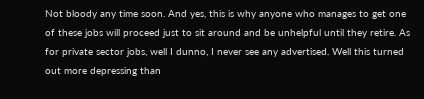Not bloody any time soon. And yes, this is why anyone who manages to get one of these jobs will proceed just to sit around and be unhelpful until they retire. As for private sector jobs, well I dunno, I never see any advertised. Well this turned out more depressing than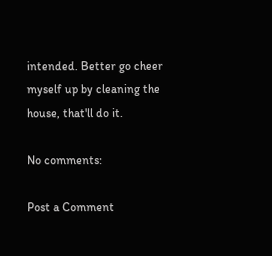intended. Better go cheer myself up by cleaning the house, that'll do it.

No comments:

Post a Comment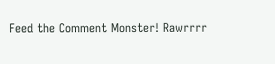Feed the Comment Monster! Rawrrrr